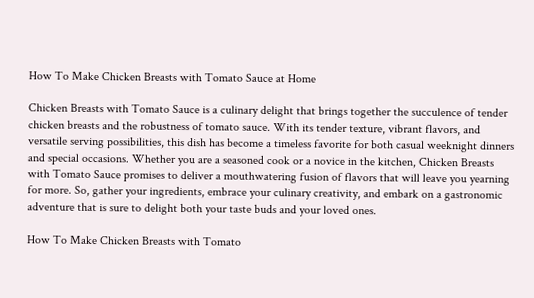How To Make Chicken Breasts with Tomato Sauce at Home

Chicken Breasts with Tomato Sauce is a culinary delight that brings together the succulence of tender chicken breasts and the robustness of tomato sauce. With its tender texture, vibrant flavors, and versatile serving possibilities, this dish has become a timeless favorite for both casual weeknight dinners and special occasions. Whether you are a seasoned cook or a novice in the kitchen, Chicken Breasts with Tomato Sauce promises to deliver a mouthwatering fusion of flavors that will leave you yearning for more. So, gather your ingredients, embrace your culinary creativity, and embark on a gastronomic adventure that is sure to delight both your taste buds and your loved ones.

How To Make Chicken Breasts with Tomato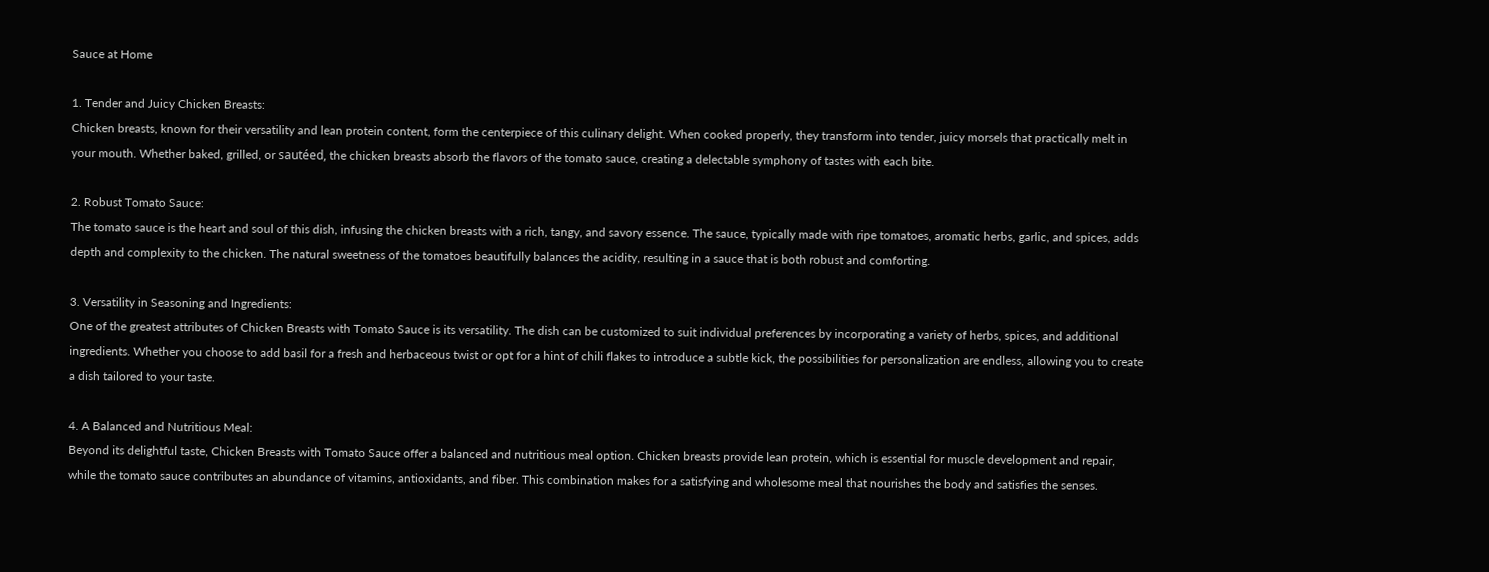Sauce at Home

1. Tender and Juicy Chicken Breasts:
Chicken breasts, known for their versatility and lean protein content, form the centerpiece of this culinary delight. When cooked properly, they transform into tender, juicy morsels that practically melt in your mouth. Whether baked, grilled, or sautéed, the chicken breasts absorb the flavors of the tomato sauce, creating a delectable symphony of tastes with each bite.

2. Robust Tomato Sauce:
The tomato sauce is the heart and soul of this dish, infusing the chicken breasts with a rich, tangy, and savory essence. The sauce, typically made with ripe tomatoes, aromatic herbs, garlic, and spices, adds depth and complexity to the chicken. The natural sweetness of the tomatoes beautifully balances the acidity, resulting in a sauce that is both robust and comforting.

3. Versatility in Seasoning and Ingredients:
One of the greatest attributes of Chicken Breasts with Tomato Sauce is its versatility. The dish can be customized to suit individual preferences by incorporating a variety of herbs, spices, and additional ingredients. Whether you choose to add basil for a fresh and herbaceous twist or opt for a hint of chili flakes to introduce a subtle kick, the possibilities for personalization are endless, allowing you to create a dish tailored to your taste.

4. A Balanced and Nutritious Meal:
Beyond its delightful taste, Chicken Breasts with Tomato Sauce offer a balanced and nutritious meal option. Chicken breasts provide lean protein, which is essential for muscle development and repair, while the tomato sauce contributes an abundance of vitamins, antioxidants, and fiber. This combination makes for a satisfying and wholesome meal that nourishes the body and satisfies the senses.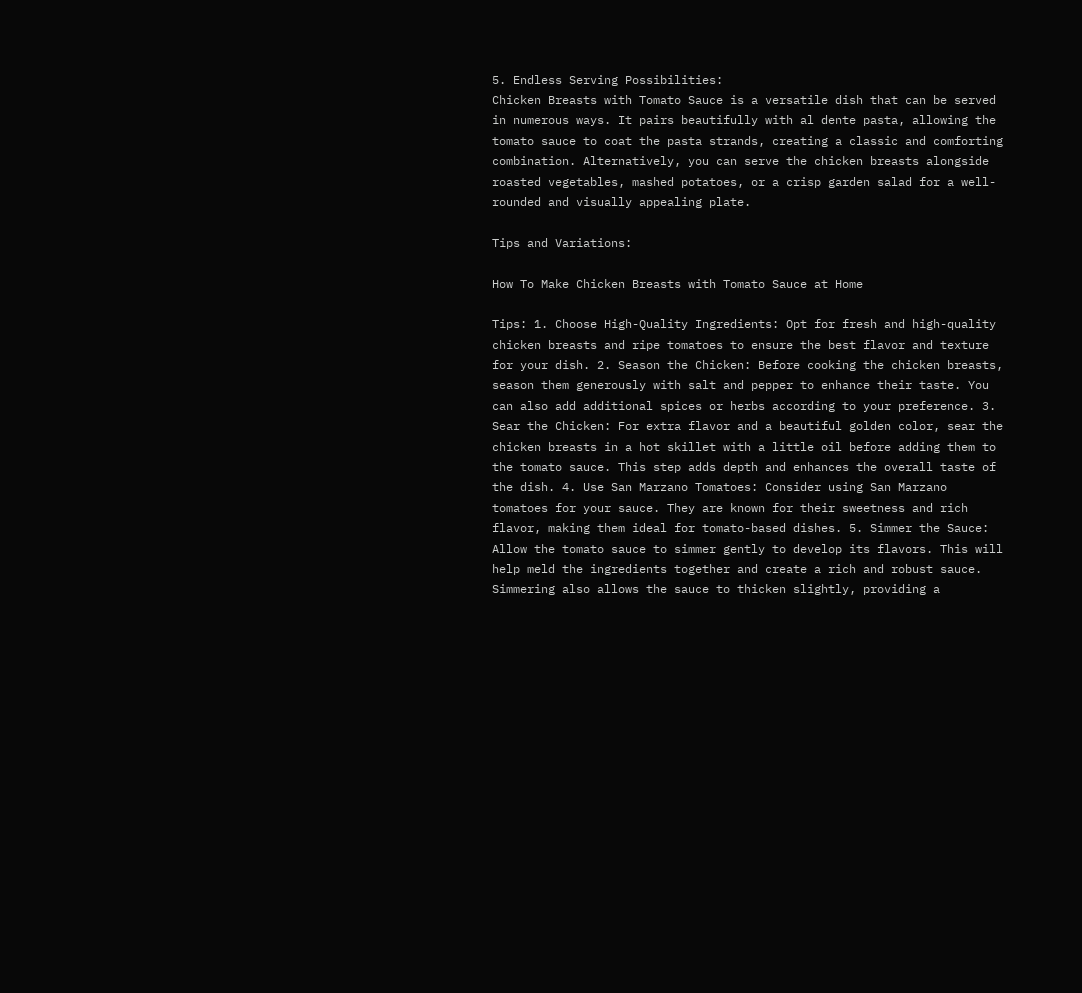5. Endless Serving Possibilities:
Chicken Breasts with Tomato Sauce is a versatile dish that can be served in numerous ways. It pairs beautifully with al dente pasta, allowing the tomato sauce to coat the pasta strands, creating a classic and comforting combination. Alternatively, you can serve the chicken breasts alongside roasted vegetables, mashed potatoes, or a crisp garden salad for a well-rounded and visually appealing plate.

Tips and Variations:

How To Make Chicken Breasts with Tomato Sauce at Home

Tips: 1. Choose High-Quality Ingredients: Opt for fresh and high-quality chicken breasts and ripe tomatoes to ensure the best flavor and texture for your dish. 2. Season the Chicken: Before cooking the chicken breasts, season them generously with salt and pepper to enhance their taste. You can also add additional spices or herbs according to your preference. 3. Sear the Chicken: For extra flavor and a beautiful golden color, sear the chicken breasts in a hot skillet with a little oil before adding them to the tomato sauce. This step adds depth and enhances the overall taste of the dish. 4. Use San Marzano Tomatoes: Consider using San Marzano tomatoes for your sauce. They are known for their sweetness and rich flavor, making them ideal for tomato-based dishes. 5. Simmer the Sauce: Allow the tomato sauce to simmer gently to develop its flavors. This will help meld the ingredients together and create a rich and robust sauce. Simmering also allows the sauce to thicken slightly, providing a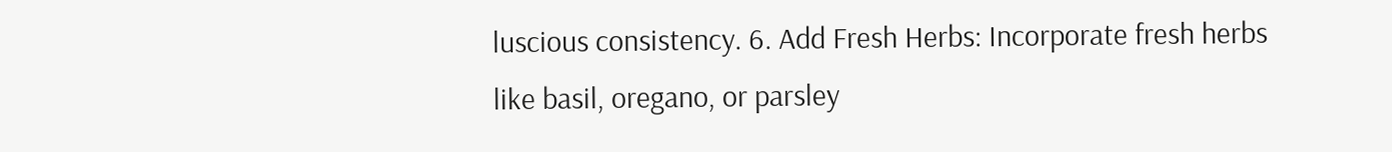luscious consistency. 6. Add Fresh Herbs: Incorporate fresh herbs like basil, oregano, or parsley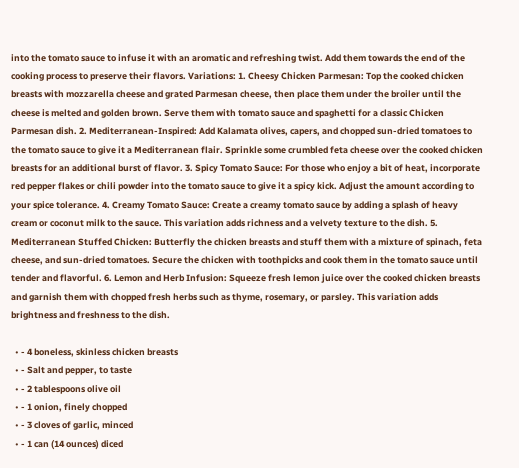into the tomato sauce to infuse it with an aromatic and refreshing twist. Add them towards the end of the cooking process to preserve their flavors. Variations: 1. Cheesy Chicken Parmesan: Top the cooked chicken breasts with mozzarella cheese and grated Parmesan cheese, then place them under the broiler until the cheese is melted and golden brown. Serve them with tomato sauce and spaghetti for a classic Chicken Parmesan dish. 2. Mediterranean-Inspired: Add Kalamata olives, capers, and chopped sun-dried tomatoes to the tomato sauce to give it a Mediterranean flair. Sprinkle some crumbled feta cheese over the cooked chicken breasts for an additional burst of flavor. 3. Spicy Tomato Sauce: For those who enjoy a bit of heat, incorporate red pepper flakes or chili powder into the tomato sauce to give it a spicy kick. Adjust the amount according to your spice tolerance. 4. Creamy Tomato Sauce: Create a creamy tomato sauce by adding a splash of heavy cream or coconut milk to the sauce. This variation adds richness and a velvety texture to the dish. 5. Mediterranean Stuffed Chicken: Butterfly the chicken breasts and stuff them with a mixture of spinach, feta cheese, and sun-dried tomatoes. Secure the chicken with toothpicks and cook them in the tomato sauce until tender and flavorful. 6. Lemon and Herb Infusion: Squeeze fresh lemon juice over the cooked chicken breasts and garnish them with chopped fresh herbs such as thyme, rosemary, or parsley. This variation adds brightness and freshness to the dish.

  • - 4 boneless, skinless chicken breasts
  • - Salt and pepper, to taste
  • - 2 tablespoons olive oil
  • - 1 onion, finely chopped
  • - 3 cloves of garlic, minced
  • - 1 can (14 ounces) diced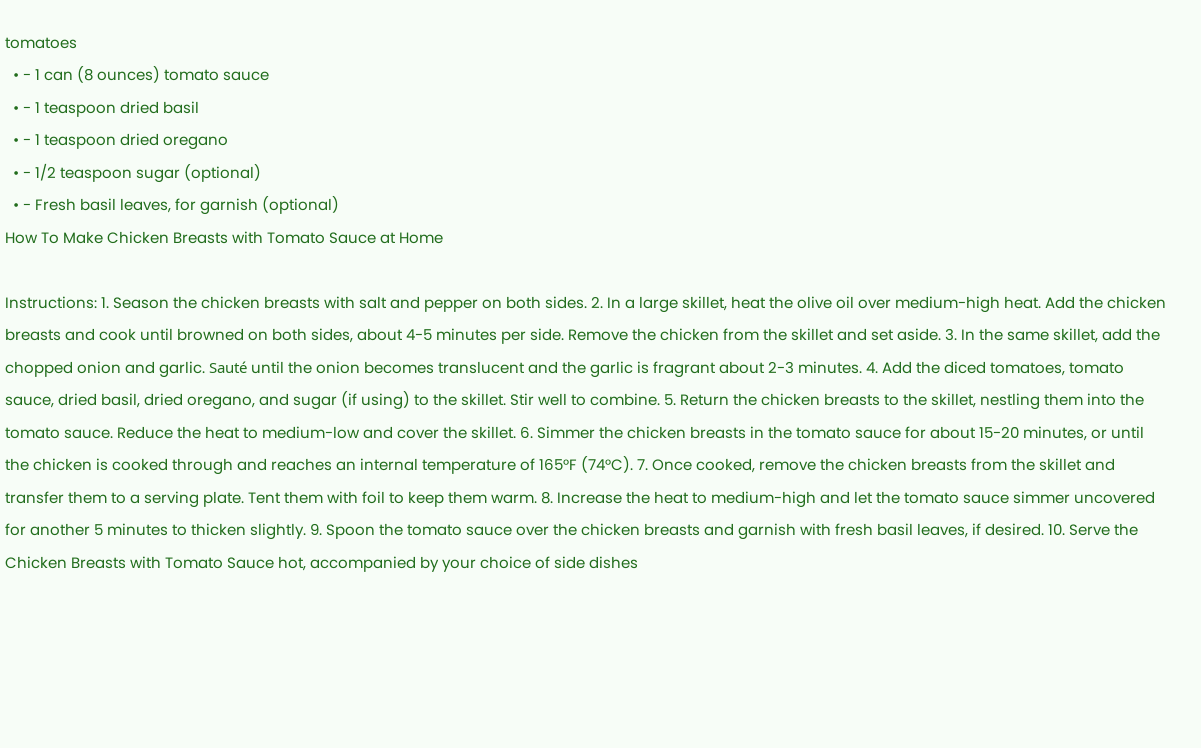tomatoes
  • - 1 can (8 ounces) tomato sauce
  • - 1 teaspoon dried basil
  • - 1 teaspoon dried oregano
  • - 1/2 teaspoon sugar (optional)
  • - Fresh basil leaves, for garnish (optional)
How To Make Chicken Breasts with Tomato Sauce at Home

Instructions: 1. Season the chicken breasts with salt and pepper on both sides. 2. In a large skillet, heat the olive oil over medium-high heat. Add the chicken breasts and cook until browned on both sides, about 4-5 minutes per side. Remove the chicken from the skillet and set aside. 3. In the same skillet, add the chopped onion and garlic. Sauté until the onion becomes translucent and the garlic is fragrant about 2-3 minutes. 4. Add the diced tomatoes, tomato sauce, dried basil, dried oregano, and sugar (if using) to the skillet. Stir well to combine. 5. Return the chicken breasts to the skillet, nestling them into the tomato sauce. Reduce the heat to medium-low and cover the skillet. 6. Simmer the chicken breasts in the tomato sauce for about 15-20 minutes, or until the chicken is cooked through and reaches an internal temperature of 165°F (74°C). 7. Once cooked, remove the chicken breasts from the skillet and transfer them to a serving plate. Tent them with foil to keep them warm. 8. Increase the heat to medium-high and let the tomato sauce simmer uncovered for another 5 minutes to thicken slightly. 9. Spoon the tomato sauce over the chicken breasts and garnish with fresh basil leaves, if desired. 10. Serve the Chicken Breasts with Tomato Sauce hot, accompanied by your choice of side dishes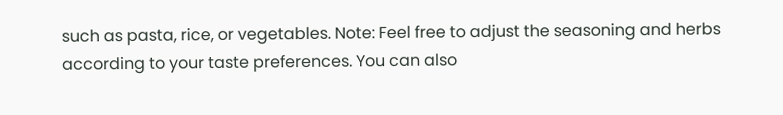such as pasta, rice, or vegetables. Note: Feel free to adjust the seasoning and herbs according to your taste preferences. You can also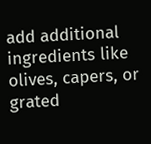add additional ingredients like olives, capers, or grated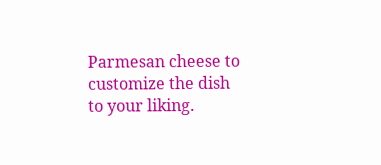Parmesan cheese to customize the dish to your liking.